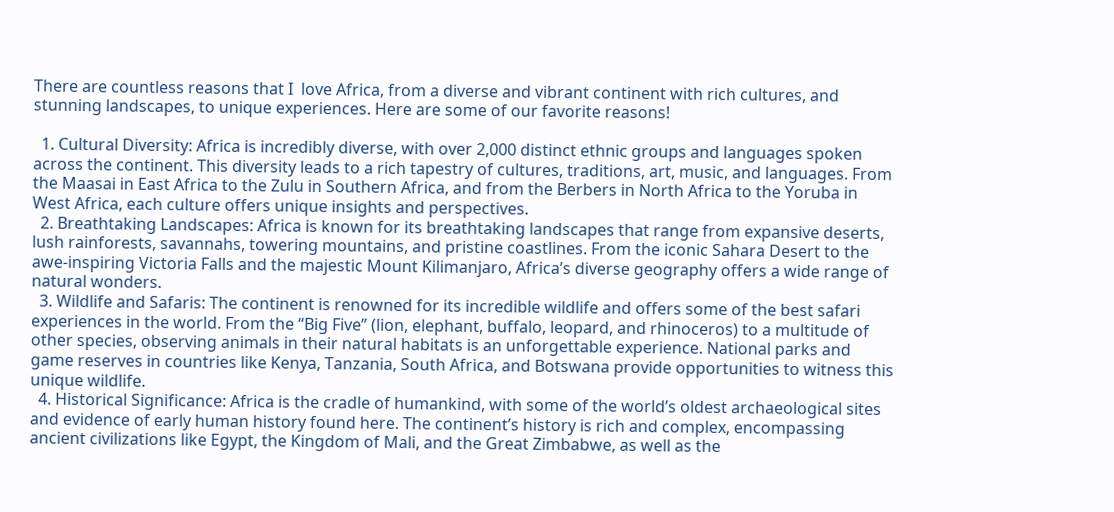There are countless reasons that I  love Africa, from a diverse and vibrant continent with rich cultures, and stunning landscapes, to unique experiences. Here are some of our favorite reasons!

  1. Cultural Diversity: Africa is incredibly diverse, with over 2,000 distinct ethnic groups and languages spoken across the continent. This diversity leads to a rich tapestry of cultures, traditions, art, music, and languages. From the Maasai in East Africa to the Zulu in Southern Africa, and from the Berbers in North Africa to the Yoruba in West Africa, each culture offers unique insights and perspectives.
  2. Breathtaking Landscapes: Africa is known for its breathtaking landscapes that range from expansive deserts, lush rainforests, savannahs, towering mountains, and pristine coastlines. From the iconic Sahara Desert to the awe-inspiring Victoria Falls and the majestic Mount Kilimanjaro, Africa’s diverse geography offers a wide range of natural wonders.
  3. Wildlife and Safaris: The continent is renowned for its incredible wildlife and offers some of the best safari experiences in the world. From the “Big Five” (lion, elephant, buffalo, leopard, and rhinoceros) to a multitude of other species, observing animals in their natural habitats is an unforgettable experience. National parks and game reserves in countries like Kenya, Tanzania, South Africa, and Botswana provide opportunities to witness this unique wildlife.
  4. Historical Significance: Africa is the cradle of humankind, with some of the world’s oldest archaeological sites and evidence of early human history found here. The continent’s history is rich and complex, encompassing ancient civilizations like Egypt, the Kingdom of Mali, and the Great Zimbabwe, as well as the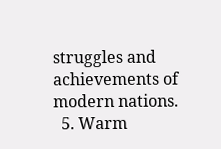struggles and achievements of modern nations.
  5. Warm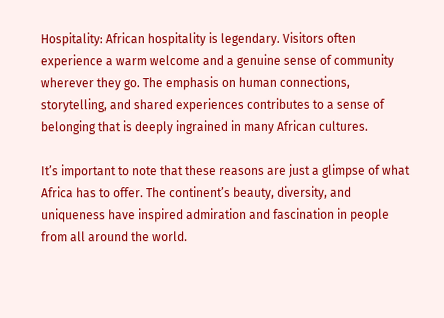Hospitality: African hospitality is legendary. Visitors often experience a warm welcome and a genuine sense of community wherever they go. The emphasis on human connections, storytelling, and shared experiences contributes to a sense of belonging that is deeply ingrained in many African cultures.

It’s important to note that these reasons are just a glimpse of what Africa has to offer. The continent’s beauty, diversity, and uniqueness have inspired admiration and fascination in people from all around the world.